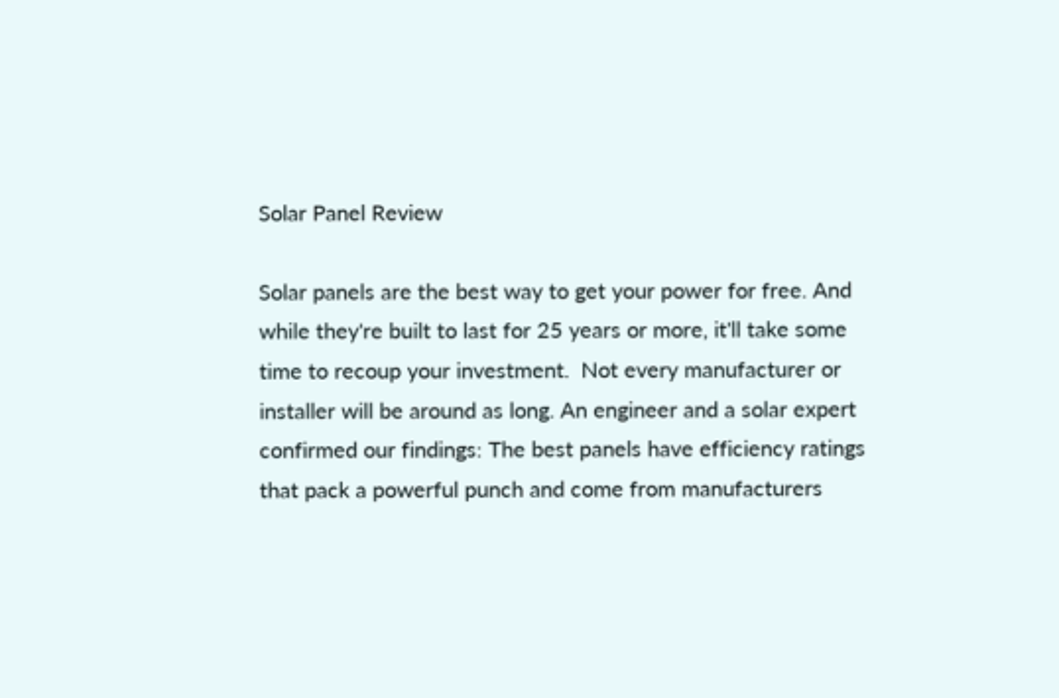Solar Panel Review

Solar panels are the best way to get your power for free. And while they're built to last for 25 years or more, it'll take some time to recoup your investment.  Not every manufacturer or installer will be around as long. An engineer and a solar expert confirmed our findings: The best panels have efficiency ratings that pack a powerful punch and come from manufacturers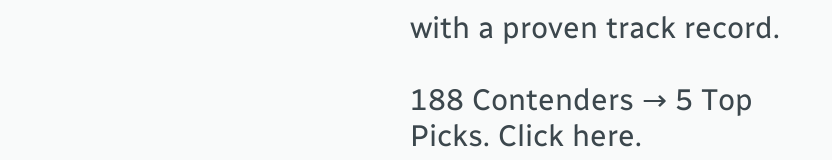with a proven track record.

188 Contenders → 5 Top Picks. Click here.